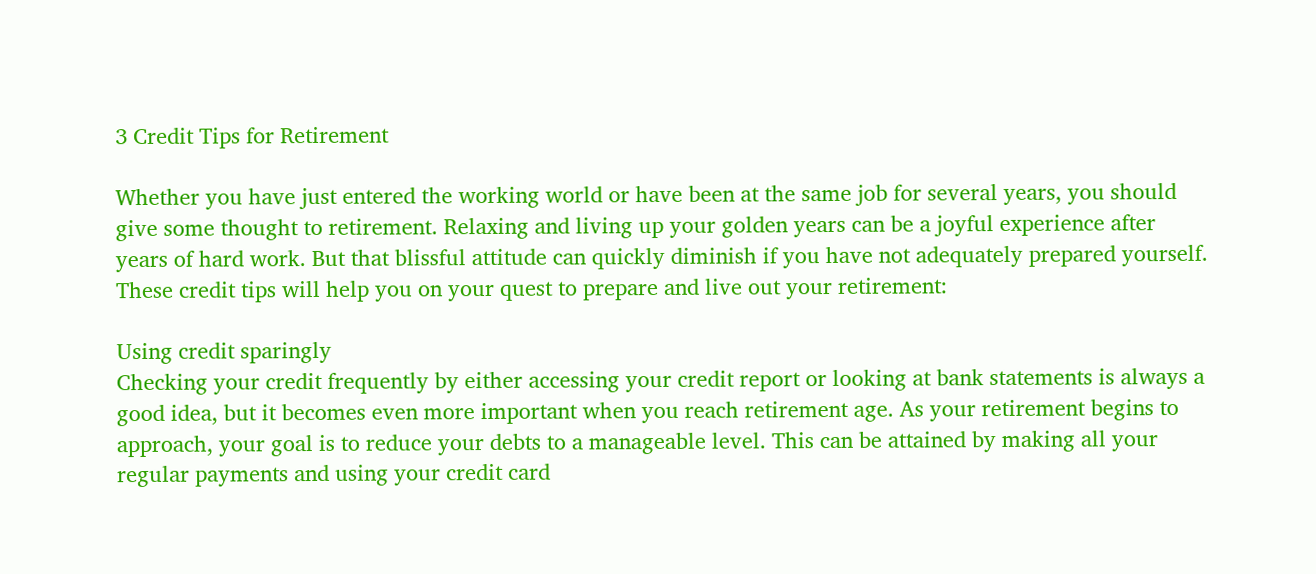3 Credit Tips for Retirement

Whether you have just entered the working world or have been at the same job for several years, you should give some thought to retirement. Relaxing and living up your golden years can be a joyful experience after years of hard work. But that blissful attitude can quickly diminish if you have not adequately prepared yourself. These credit tips will help you on your quest to prepare and live out your retirement:

Using credit sparingly
Checking your credit frequently by either accessing your credit report or looking at bank statements is always a good idea, but it becomes even more important when you reach retirement age. As your retirement begins to approach, your goal is to reduce your debts to a manageable level. This can be attained by making all your regular payments and using your credit card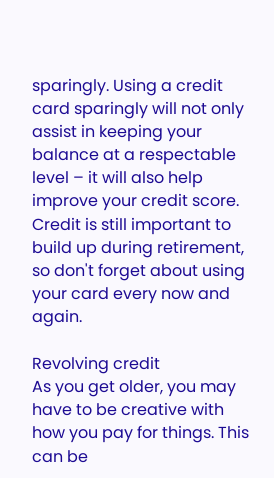sparingly. Using a credit card sparingly will not only assist in keeping your balance at a respectable level – it will also help improve your credit score. Credit is still important to build up during retirement, so don't forget about using your card every now and again.

Revolving credit
As you get older, you may have to be creative with how you pay for things. This can be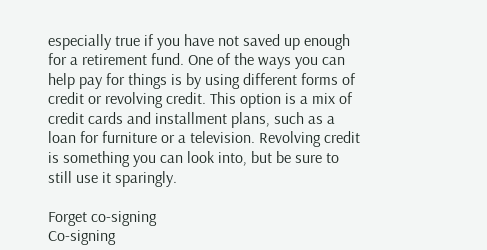especially true if you have not saved up enough for a retirement fund. One of the ways you can help pay for things is by using different forms of credit or revolving credit. This option is a mix of credit cards and installment plans, such as a loan for furniture or a television. Revolving credit is something you can look into, but be sure to still use it sparingly.

Forget co-signing
Co-signing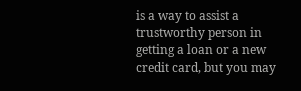is a way to assist a trustworthy person in getting a loan or a new credit card, but you may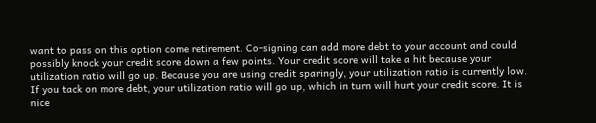want to pass on this option come retirement. Co-signing can add more debt to your account and could possibly knock your credit score down a few points. Your credit score will take a hit because your utilization ratio will go up. Because you are using credit sparingly, your utilization ratio is currently low. If you tack on more debt, your utilization ratio will go up, which in turn will hurt your credit score. It is nice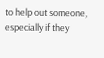to help out someone, especially if they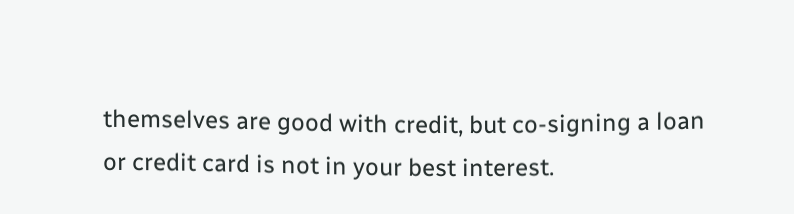themselves are good with credit, but co-signing a loan or credit card is not in your best interest.